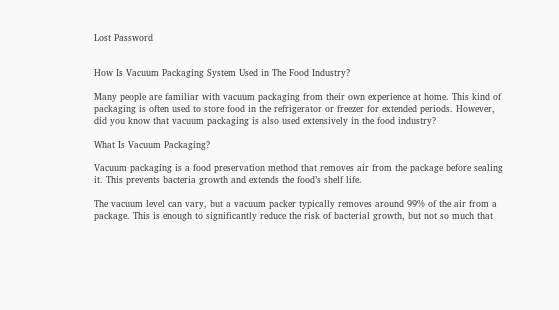Lost Password


How Is Vacuum Packaging System Used in The Food Industry?

Many people are familiar with vacuum packaging from their own experience at home. This kind of packaging is often used to store food in the refrigerator or freezer for extended periods. However, did you know that vacuum packaging is also used extensively in the food industry?

What Is Vacuum Packaging?

Vacuum packaging is a food preservation method that removes air from the package before sealing it. This prevents bacteria growth and extends the food’s shelf life.

The vacuum level can vary, but a vacuum packer typically removes around 99% of the air from a package. This is enough to significantly reduce the risk of bacterial growth, but not so much that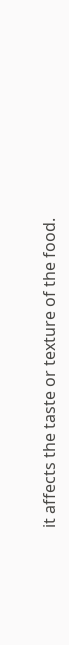it affects the taste or texture of the food.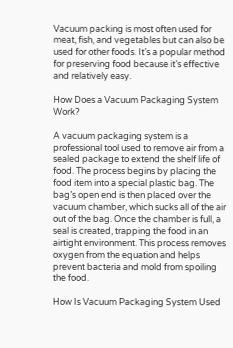Vacuum packing is most often used for meat, fish, and vegetables but can also be used for other foods. It’s a popular method for preserving food because it’s effective and relatively easy.

How Does a Vacuum Packaging System Work?

A vacuum packaging system is a professional tool used to remove air from a sealed package to extend the shelf life of food. The process begins by placing the food item into a special plastic bag. The bag’s open end is then placed over the vacuum chamber, which sucks all of the air out of the bag. Once the chamber is full, a seal is created, trapping the food in an airtight environment. This process removes oxygen from the equation and helps prevent bacteria and mold from spoiling the food.

How Is Vacuum Packaging System Used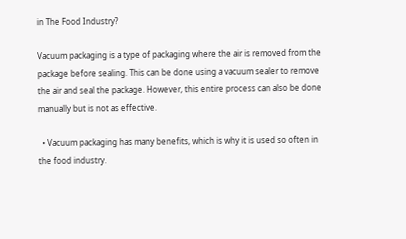in The Food Industry?

Vacuum packaging is a type of packaging where the air is removed from the package before sealing. This can be done using a vacuum sealer to remove the air and seal the package. However, this entire process can also be done manually but is not as effective.

  • Vacuum packaging has many benefits, which is why it is used so often in the food industry.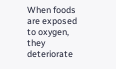When foods are exposed to oxygen, they deteriorate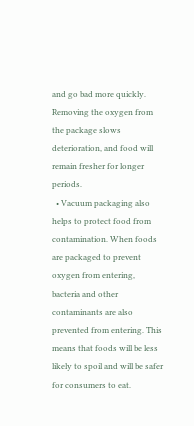and go bad more quickly. Removing the oxygen from the package slows deterioration, and food will remain fresher for longer periods.
  • Vacuum packaging also helps to protect food from contamination. When foods are packaged to prevent oxygen from entering, bacteria and other contaminants are also prevented from entering. This means that foods will be less likely to spoil and will be safer for consumers to eat.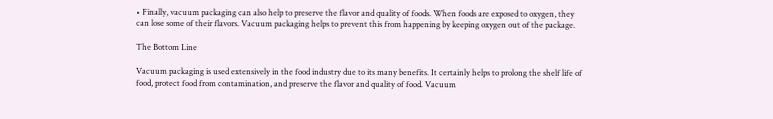• Finally, vacuum packaging can also help to preserve the flavor and quality of foods. When foods are exposed to oxygen, they can lose some of their flavors. Vacuum packaging helps to prevent this from happening by keeping oxygen out of the package.

The Bottom Line

Vacuum packaging is used extensively in the food industry due to its many benefits. It certainly helps to prolong the shelf life of food, protect food from contamination, and preserve the flavor and quality of food. Vacuum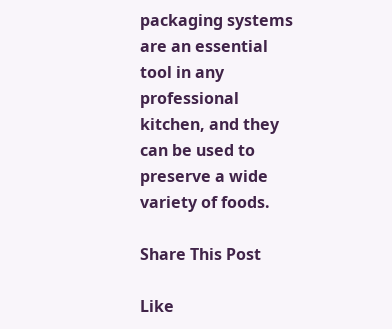packaging systems are an essential tool in any professional kitchen, and they can be used to preserve a wide variety of foods.

Share This Post

Like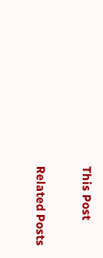This Post


Related Posts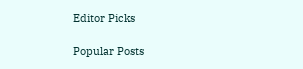Editor Picks

Popular Posts